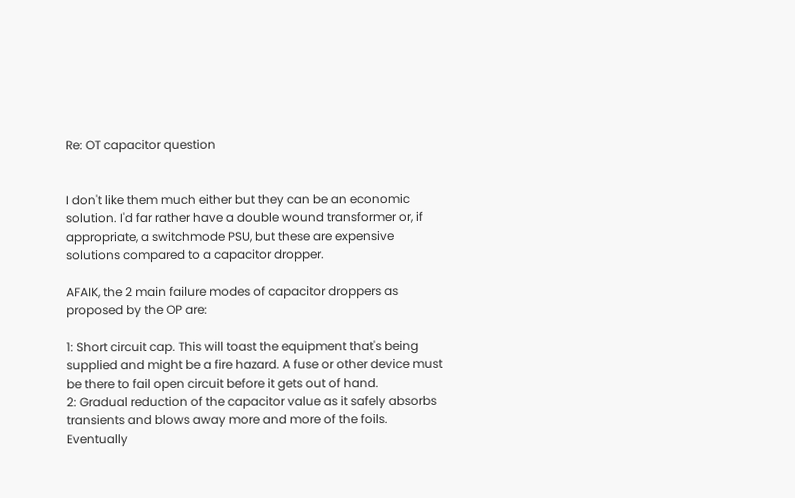Re: OT capacitor question


I don't like them much either but they can be an economic solution. I'd far rather have a double wound transformer or, if appropriate, a switchmode PSU, but these are expensive solutions compared to a capacitor dropper.

AFAIK, the 2 main failure modes of capacitor droppers as proposed by the OP are:

1: Short circuit cap. This will toast the equipment that's being supplied and might be a fire hazard. A fuse or other device must be there to fail open circuit before it gets out of hand.
2: Gradual reduction of the capacitor value as it safely absorbs transients and blows away more and more of the foils. Eventually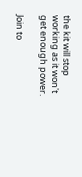the kit will stop working as it won't get enough power.

Join to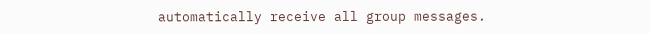automatically receive all group messages.